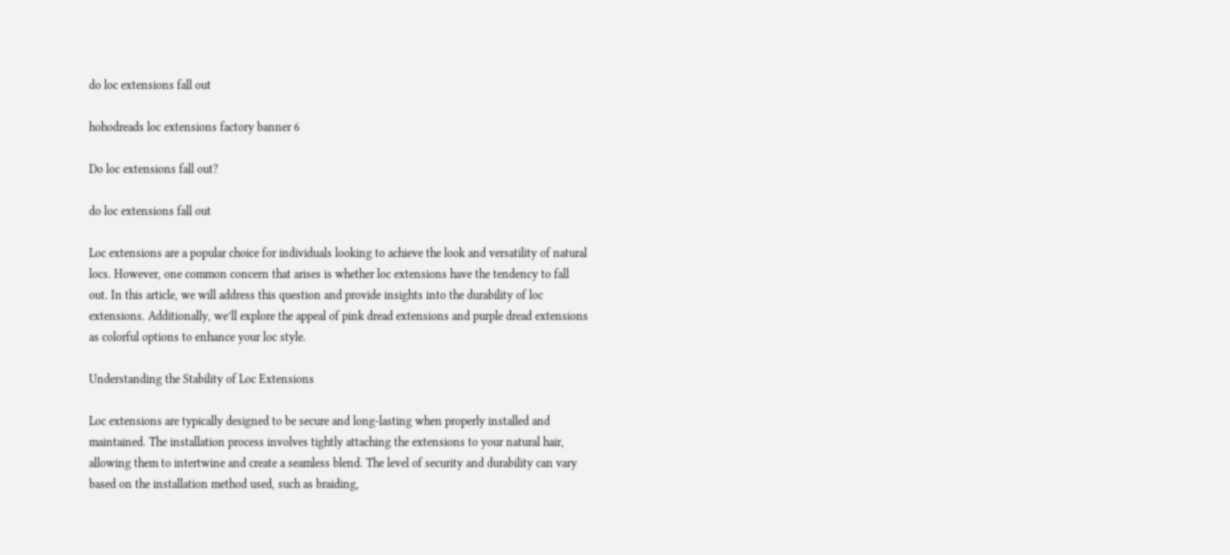do loc extensions fall out

hohodreads loc extensions factory banner 6

Do loc extensions fall out?

do loc extensions fall out

Loc extensions are a popular choice for individuals looking to achieve the look and versatility of natural locs. However, one common concern that arises is whether loc extensions have the tendency to fall out. In this article, we will address this question and provide insights into the durability of loc extensions. Additionally, we’ll explore the appeal of pink dread extensions and purple dread extensions as colorful options to enhance your loc style.

Understanding the Stability of Loc Extensions

Loc extensions are typically designed to be secure and long-lasting when properly installed and maintained. The installation process involves tightly attaching the extensions to your natural hair, allowing them to intertwine and create a seamless blend. The level of security and durability can vary based on the installation method used, such as braiding,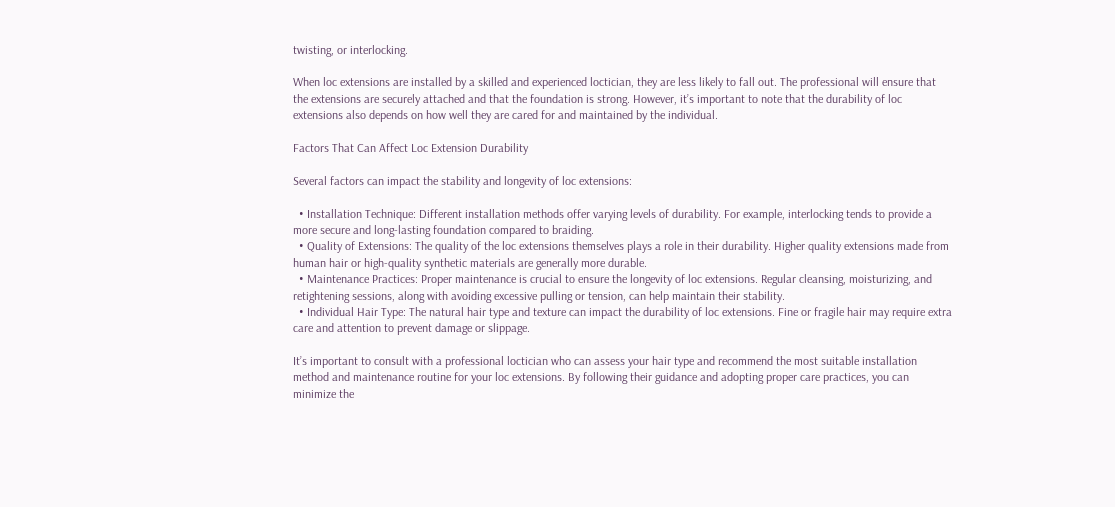twisting, or interlocking.

When loc extensions are installed by a skilled and experienced loctician, they are less likely to fall out. The professional will ensure that the extensions are securely attached and that the foundation is strong. However, it’s important to note that the durability of loc extensions also depends on how well they are cared for and maintained by the individual.

Factors That Can Affect Loc Extension Durability

Several factors can impact the stability and longevity of loc extensions:

  • Installation Technique: Different installation methods offer varying levels of durability. For example, interlocking tends to provide a more secure and long-lasting foundation compared to braiding.
  • Quality of Extensions: The quality of the loc extensions themselves plays a role in their durability. Higher quality extensions made from human hair or high-quality synthetic materials are generally more durable.
  • Maintenance Practices: Proper maintenance is crucial to ensure the longevity of loc extensions. Regular cleansing, moisturizing, and retightening sessions, along with avoiding excessive pulling or tension, can help maintain their stability.
  • Individual Hair Type: The natural hair type and texture can impact the durability of loc extensions. Fine or fragile hair may require extra care and attention to prevent damage or slippage.

It’s important to consult with a professional loctician who can assess your hair type and recommend the most suitable installation method and maintenance routine for your loc extensions. By following their guidance and adopting proper care practices, you can minimize the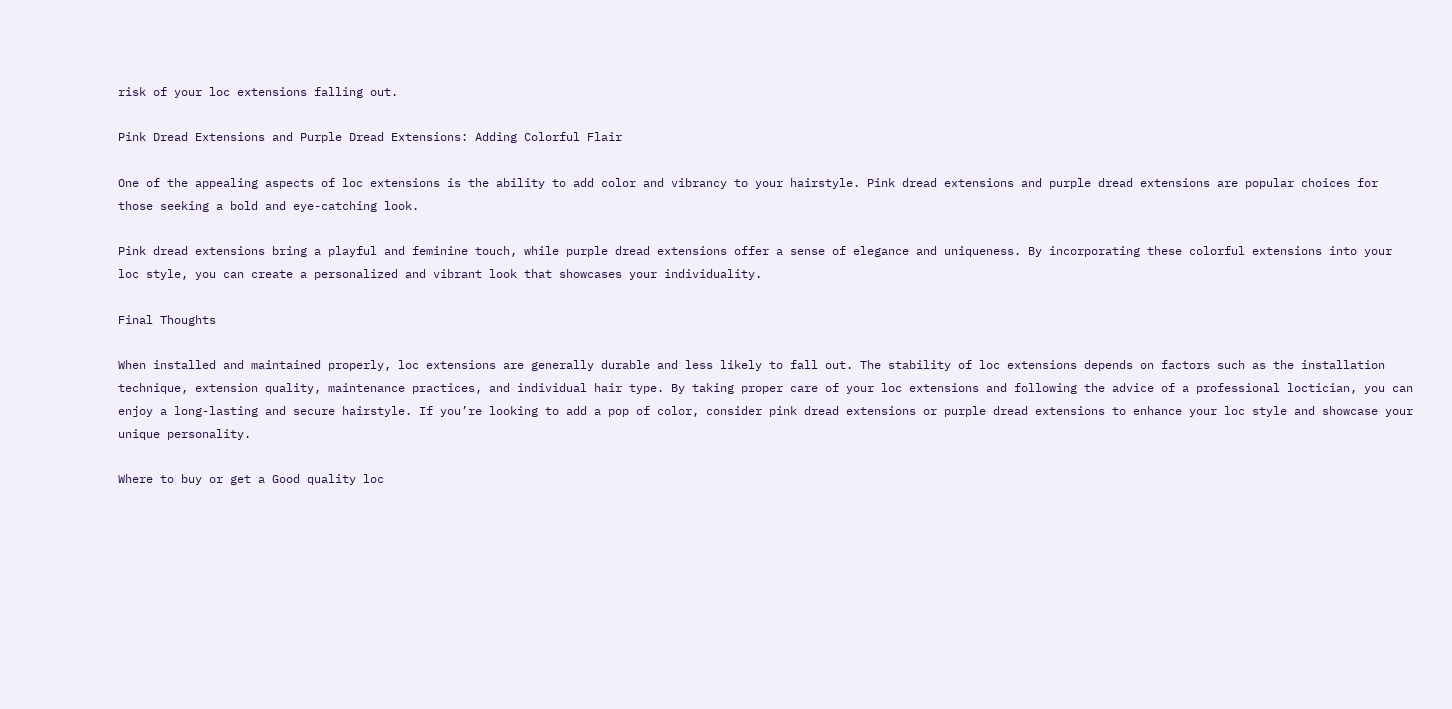risk of your loc extensions falling out.

Pink Dread Extensions and Purple Dread Extensions: Adding Colorful Flair

One of the appealing aspects of loc extensions is the ability to add color and vibrancy to your hairstyle. Pink dread extensions and purple dread extensions are popular choices for those seeking a bold and eye-catching look.

Pink dread extensions bring a playful and feminine touch, while purple dread extensions offer a sense of elegance and uniqueness. By incorporating these colorful extensions into your loc style, you can create a personalized and vibrant look that showcases your individuality.

Final Thoughts

When installed and maintained properly, loc extensions are generally durable and less likely to fall out. The stability of loc extensions depends on factors such as the installation technique, extension quality, maintenance practices, and individual hair type. By taking proper care of your loc extensions and following the advice of a professional loctician, you can enjoy a long-lasting and secure hairstyle. If you’re looking to add a pop of color, consider pink dread extensions or purple dread extensions to enhance your loc style and showcase your unique personality.

Where to buy or get a Good quality loc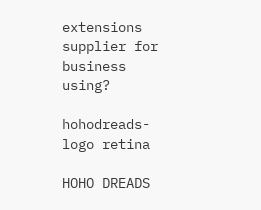extensions supplier for business using?

hohodreads-logo retina

HOHO DREADS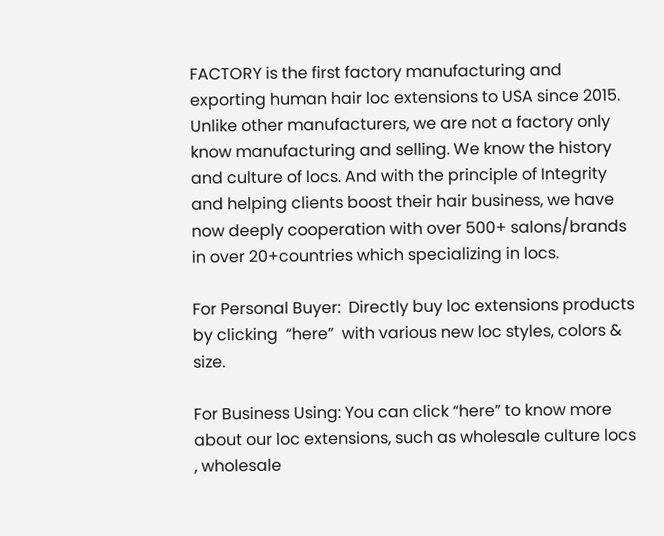FACTORY is the first factory manufacturing and exporting human hair loc extensions to USA since 2015.  Unlike other manufacturers, we are not a factory only know manufacturing and selling. We know the history and culture of locs. And with the principle of Integrity and helping clients boost their hair business, we have now deeply cooperation with over 500+ salons/brands in over 20+countries which specializing in locs.

For Personal Buyer:  Directly buy loc extensions products by clicking  “here”  with various new loc styles, colors & size.

For Business Using: You can click “here” to know more about our loc extensions, such as wholesale culture locs , wholesale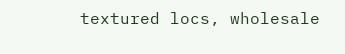textured locs, wholesale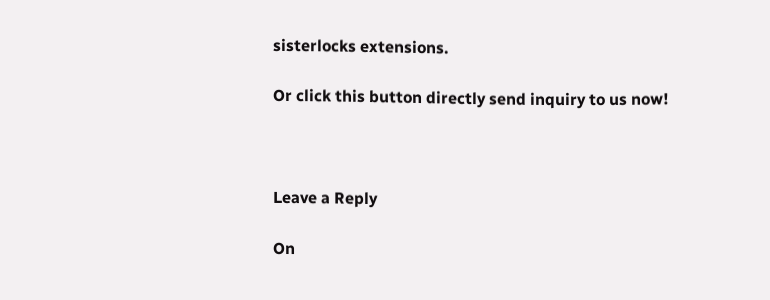sisterlocks extensions.

Or click this button directly send inquiry to us now!



Leave a Reply

On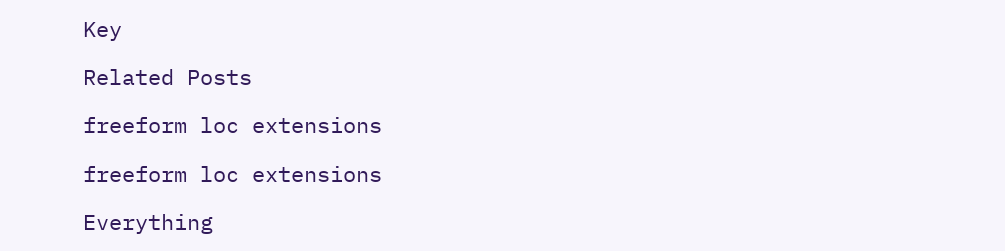Key

Related Posts

freeform loc extensions

freeform loc extensions

Everything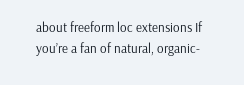about freeform loc extensions If you’re a fan of natural, organic-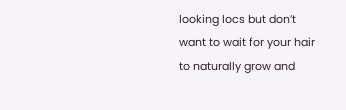looking locs but don’t want to wait for your hair to naturally grow and